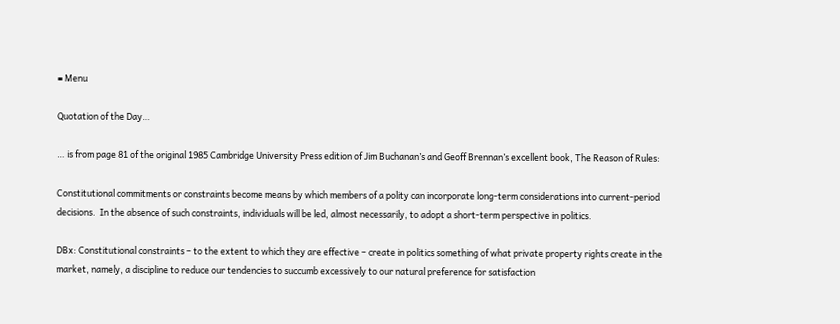≡ Menu

Quotation of the Day…

… is from page 81 of the original 1985 Cambridge University Press edition of Jim Buchanan’s and Geoff Brennan’s excellent book, The Reason of Rules:

Constitutional commitments or constraints become means by which members of a polity can incorporate long-term considerations into current-period decisions.  In the absence of such constraints, individuals will be led, almost necessarily, to adopt a short-term perspective in politics.

DBx: Constitutional constraints – to the extent to which they are effective – create in politics something of what private property rights create in the market, namely, a discipline to reduce our tendencies to succumb excessively to our natural preference for satisfaction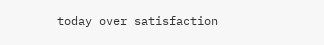today over satisfaction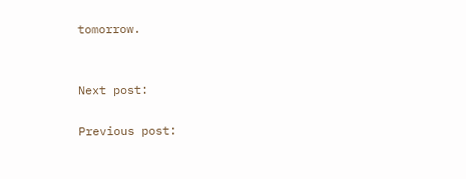tomorrow.


Next post:

Previous post: